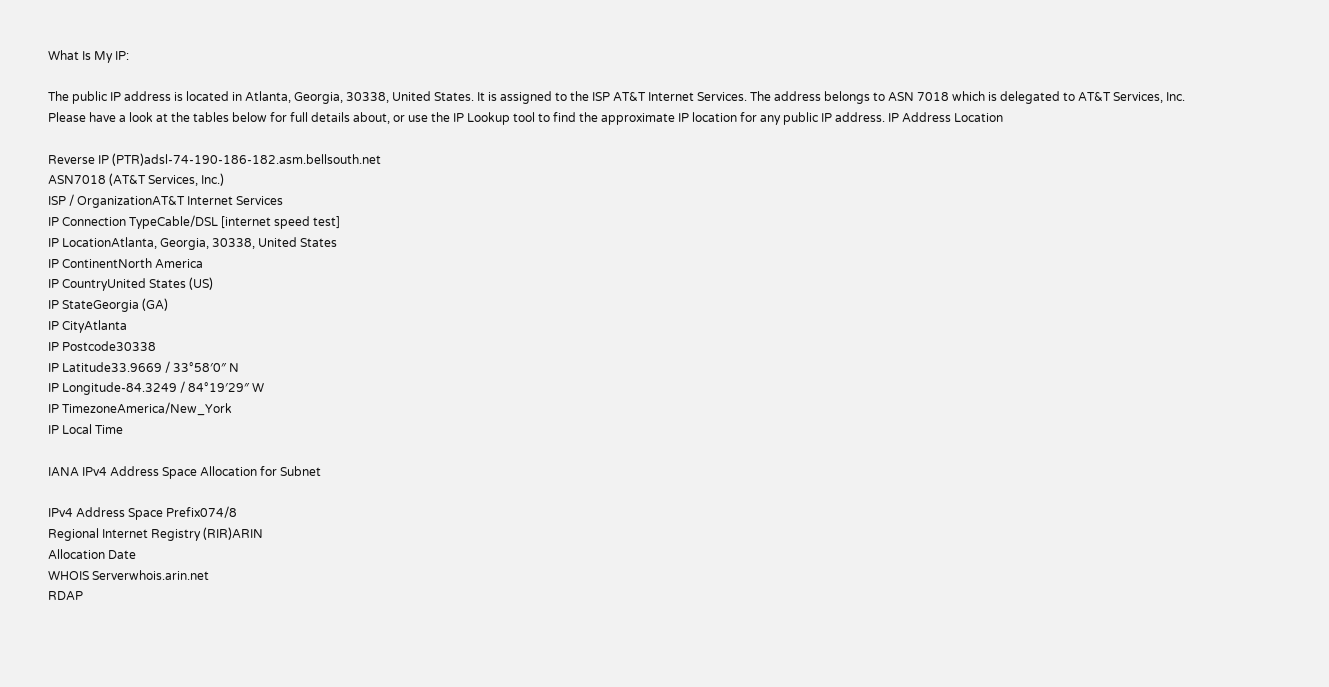What Is My IP:

The public IP address is located in Atlanta, Georgia, 30338, United States. It is assigned to the ISP AT&T Internet Services. The address belongs to ASN 7018 which is delegated to AT&T Services, Inc.
Please have a look at the tables below for full details about, or use the IP Lookup tool to find the approximate IP location for any public IP address. IP Address Location

Reverse IP (PTR)adsl-74-190-186-182.asm.bellsouth.net
ASN7018 (AT&T Services, Inc.)
ISP / OrganizationAT&T Internet Services
IP Connection TypeCable/DSL [internet speed test]
IP LocationAtlanta, Georgia, 30338, United States
IP ContinentNorth America
IP CountryUnited States (US)
IP StateGeorgia (GA)
IP CityAtlanta
IP Postcode30338
IP Latitude33.9669 / 33°58′0″ N
IP Longitude-84.3249 / 84°19′29″ W
IP TimezoneAmerica/New_York
IP Local Time

IANA IPv4 Address Space Allocation for Subnet

IPv4 Address Space Prefix074/8
Regional Internet Registry (RIR)ARIN
Allocation Date
WHOIS Serverwhois.arin.net
RDAP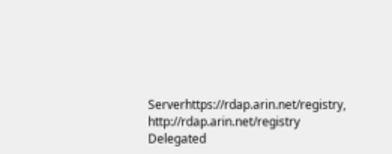Serverhttps://rdap.arin.net/registry, http://rdap.arin.net/registry
Delegated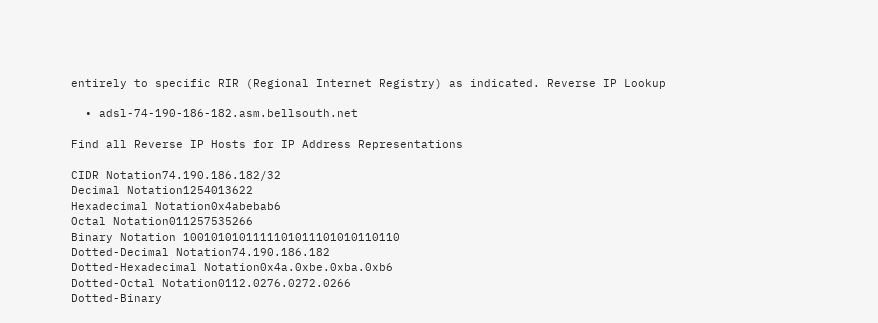entirely to specific RIR (Regional Internet Registry) as indicated. Reverse IP Lookup

  • adsl-74-190-186-182.asm.bellsouth.net

Find all Reverse IP Hosts for IP Address Representations

CIDR Notation74.190.186.182/32
Decimal Notation1254013622
Hexadecimal Notation0x4abebab6
Octal Notation011257535266
Binary Notation 1001010101111101011101010110110
Dotted-Decimal Notation74.190.186.182
Dotted-Hexadecimal Notation0x4a.0xbe.0xba.0xb6
Dotted-Octal Notation0112.0276.0272.0266
Dotted-Binary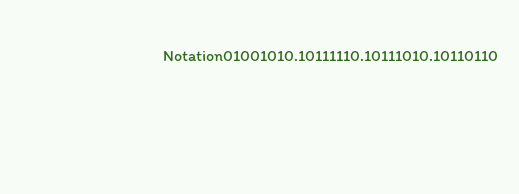Notation01001010.10111110.10111010.10110110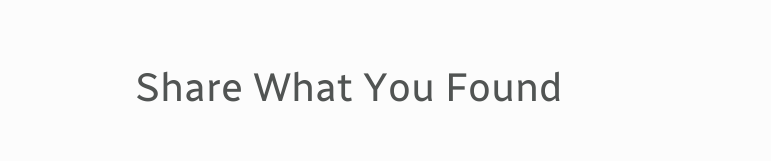Share What You Found